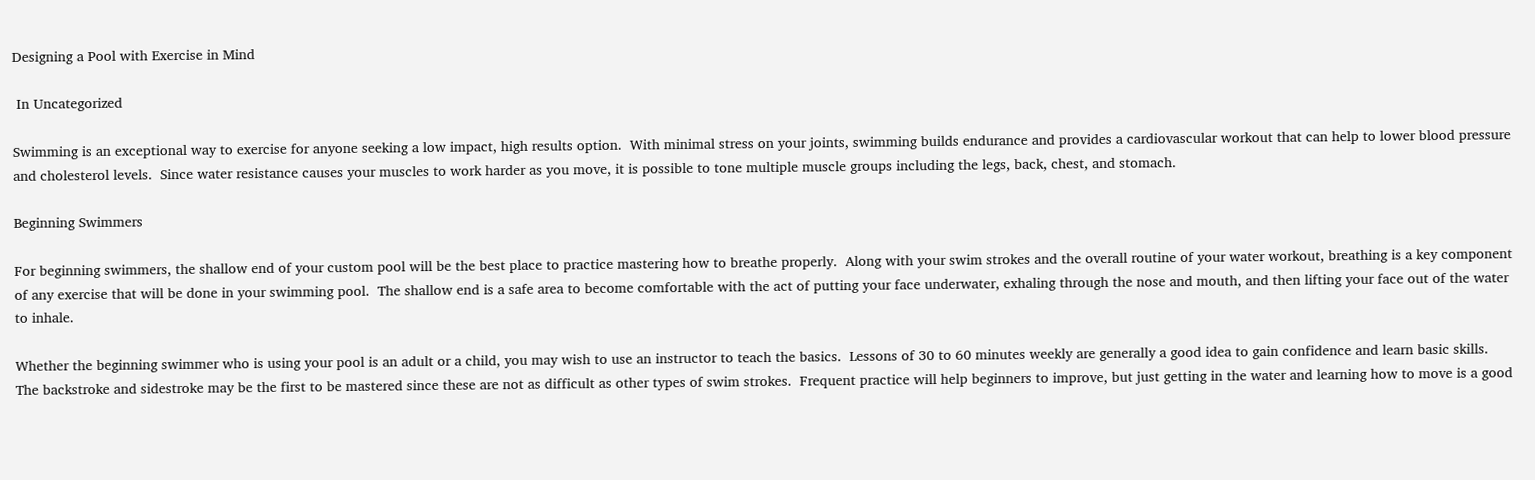Designing a Pool with Exercise in Mind

 In Uncategorized

Swimming is an exceptional way to exercise for anyone seeking a low impact, high results option.  With minimal stress on your joints, swimming builds endurance and provides a cardiovascular workout that can help to lower blood pressure and cholesterol levels.  Since water resistance causes your muscles to work harder as you move, it is possible to tone multiple muscle groups including the legs, back, chest, and stomach.

Beginning Swimmers

For beginning swimmers, the shallow end of your custom pool will be the best place to practice mastering how to breathe properly.  Along with your swim strokes and the overall routine of your water workout, breathing is a key component of any exercise that will be done in your swimming pool.  The shallow end is a safe area to become comfortable with the act of putting your face underwater, exhaling through the nose and mouth, and then lifting your face out of the water to inhale.

Whether the beginning swimmer who is using your pool is an adult or a child, you may wish to use an instructor to teach the basics.  Lessons of 30 to 60 minutes weekly are generally a good idea to gain confidence and learn basic skills.  The backstroke and sidestroke may be the first to be mastered since these are not as difficult as other types of swim strokes.  Frequent practice will help beginners to improve, but just getting in the water and learning how to move is a good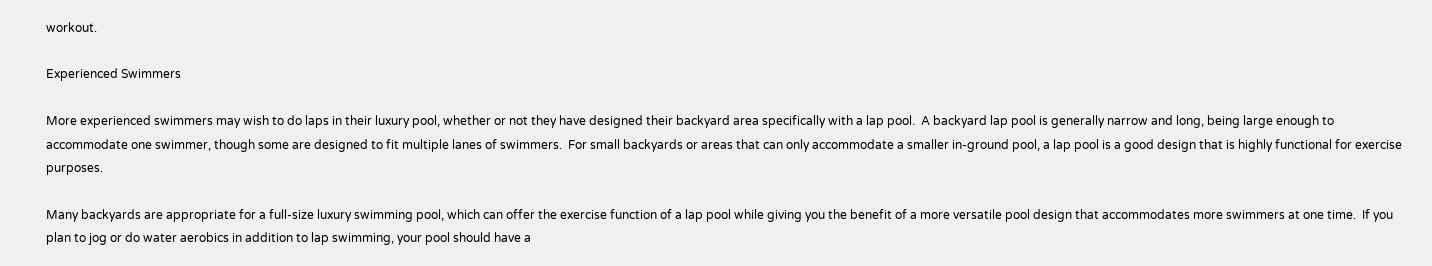workout.

Experienced Swimmers

More experienced swimmers may wish to do laps in their luxury pool, whether or not they have designed their backyard area specifically with a lap pool.  A backyard lap pool is generally narrow and long, being large enough to accommodate one swimmer, though some are designed to fit multiple lanes of swimmers.  For small backyards or areas that can only accommodate a smaller in-ground pool, a lap pool is a good design that is highly functional for exercise purposes.

Many backyards are appropriate for a full-size luxury swimming pool, which can offer the exercise function of a lap pool while giving you the benefit of a more versatile pool design that accommodates more swimmers at one time.  If you plan to jog or do water aerobics in addition to lap swimming, your pool should have a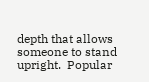depth that allows someone to stand upright.  Popular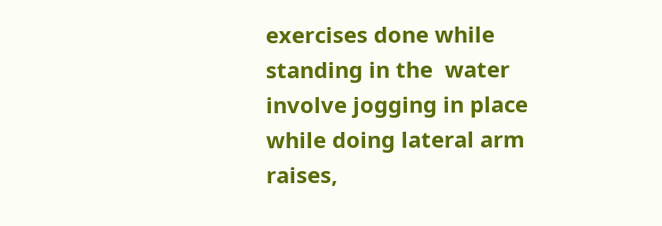exercises done while standing in the  water involve jogging in place while doing lateral arm raises,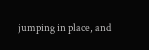jumping in place, and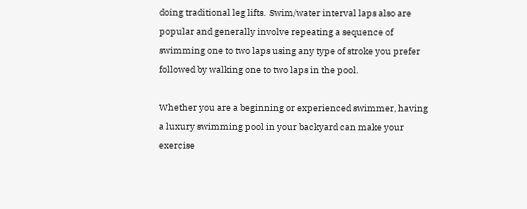doing traditional leg lifts.  Swim/water interval laps also are popular and generally involve repeating a sequence of swimming one to two laps using any type of stroke you prefer followed by walking one to two laps in the pool.

Whether you are a beginning or experienced swimmer, having a luxury swimming pool in your backyard can make your exercise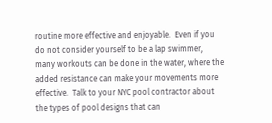routine more effective and enjoyable.  Even if you do not consider yourself to be a lap swimmer, many workouts can be done in the water, where the added resistance can make your movements more effective.  Talk to your NYC pool contractor about the types of pool designs that can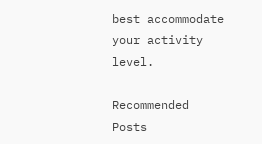best accommodate your activity level.

Recommended Posts